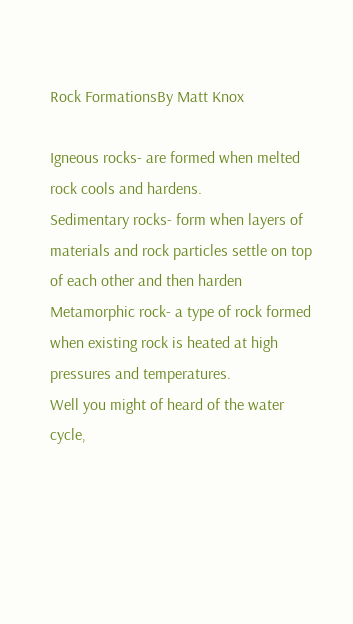Rock FormationsBy Matt Knox

Igneous rocks- are formed when melted rock cools and hardens.
Sedimentary rocks- form when layers of materials and rock particles settle on top of each other and then harden
Metamorphic rock- a type of rock formed when existing rock is heated at high pressures and temperatures.
Well you might of heard of the water cycle,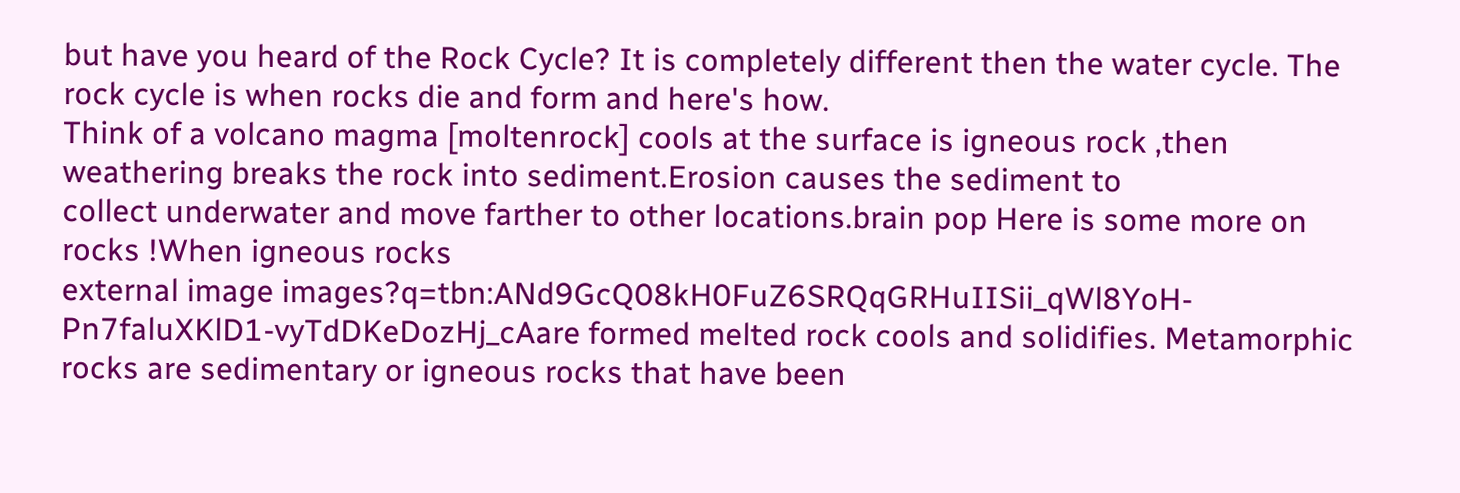but have you heard of the Rock Cycle? It is completely different then the water cycle. The rock cycle is when rocks die and form and here's how.
Think of a volcano magma [moltenrock] cools at the surface is igneous rock ,then weathering breaks the rock into sediment.Erosion causes the sediment to
collect underwater and move farther to other locations.brain pop Here is some more on rocks !When igneous rocks
external image images?q=tbn:ANd9GcQ08kH0FuZ6SRQqGRHuIISii_qWl8YoH-Pn7faluXKlD1-vyTdDKeDozHj_cAare formed melted rock cools and solidifies. Metamorphic rocks are sedimentary or igneous rocks that have been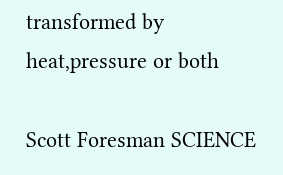transformed by heat,pressure or both

Scott Foresman SCIENCE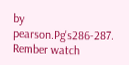by pearson.Pg's286-287.
Rember watch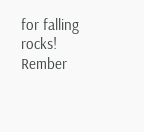for falling rocks!
Rember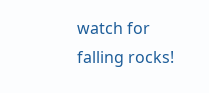watch for falling rocks!